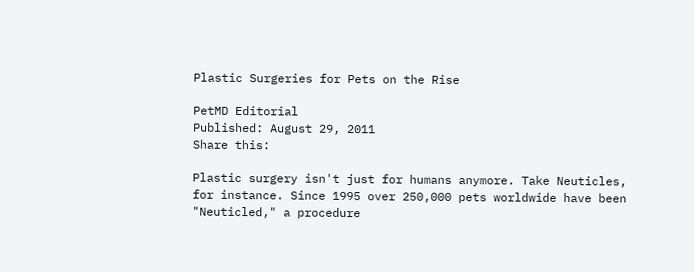Plastic Surgeries for Pets on the Rise

PetMD Editorial
Published: August 29, 2011
Share this:

Plastic surgery isn't just for humans anymore. Take Neuticles, for instance. Since 1995 over 250,000 pets worldwide have been "Neuticled," a procedure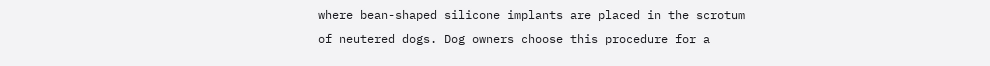where bean-shaped silicone implants are placed in the scrotum of neutered dogs. Dog owners choose this procedure for a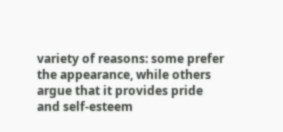variety of reasons: some prefer the appearance, while others argue that it provides pride and self-esteem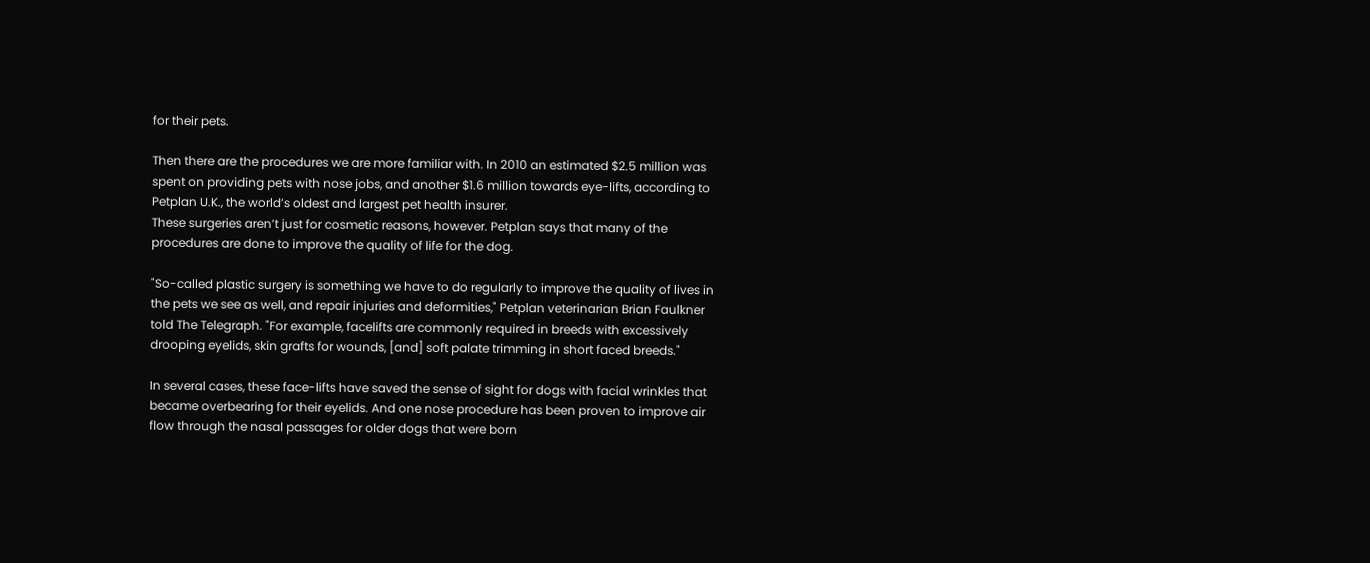for their pets.

Then there are the procedures we are more familiar with. In 2010 an estimated $2.5 million was spent on providing pets with nose jobs, and another $1.6 million towards eye-lifts, according to Petplan U.K., the world’s oldest and largest pet health insurer.
These surgeries aren’t just for cosmetic reasons, however. Petplan says that many of the procedures are done to improve the quality of life for the dog.

"So-called plastic surgery is something we have to do regularly to improve the quality of lives in the pets we see as well, and repair injuries and deformities," Petplan veterinarian Brian Faulkner told The Telegraph. "For example, facelifts are commonly required in breeds with excessively drooping eyelids, skin grafts for wounds, [and] soft palate trimming in short faced breeds."

In several cases, these face-lifts have saved the sense of sight for dogs with facial wrinkles that became overbearing for their eyelids. And one nose procedure has been proven to improve air flow through the nasal passages for older dogs that were born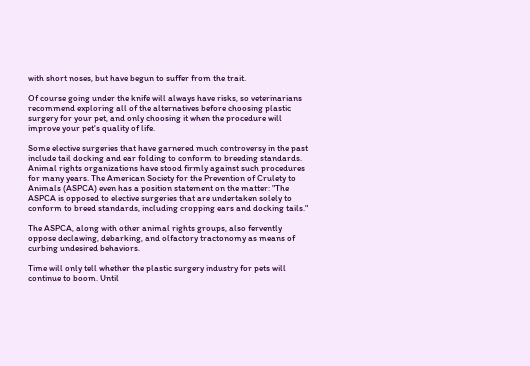with short noses, but have begun to suffer from the trait.

Of course going under the knife will always have risks, so veterinarians recommend exploring all of the alternatives before choosing plastic surgery for your pet, and only choosing it when the procedure will improve your pet's quality of life.

Some elective surgeries that have garnered much controversy in the past include tail docking and ear folding to conform to breeding standards. Animal rights organizations have stood firmly against such procedures for many years. The American Society for the Prevention of Crulety to Animals (ASPCA) even has a position statement on the matter: "The ASPCA is opposed to elective surgeries that are undertaken solely to conform to breed standards, including cropping ears and docking tails."

The ASPCA, along with other animal rights groups, also fervently oppose declawing, debarking, and olfactory tractonomy as means of curbing undesired behaviors.

Time will only tell whether the plastic surgery industry for pets will continue to boom. Until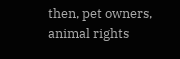then, pet owners, animal rights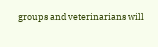groups and veterinarians will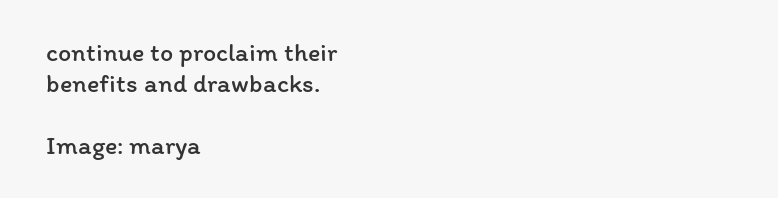continue to proclaim their benefits and drawbacks.

Image: marya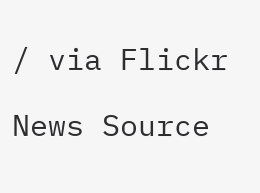/ via Flickr

News Source